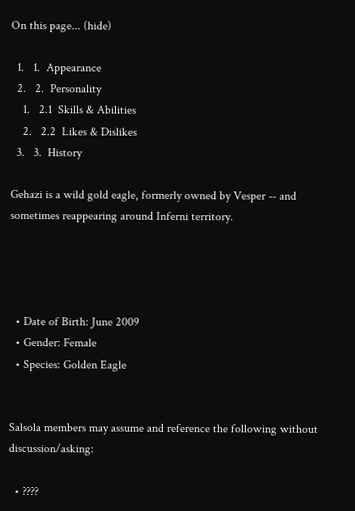On this page... (hide)

  1.   1.  Appearance
  2.   2.  Personality
    1.   2.1  Skills & Abilities
    2.   2.2  Likes & Dislikes
  3.   3.  History

Gehazi is a wild gold eagle, formerly owned by Vesper -- and sometimes reappearing around Inferni territory.




  • Date of Birth: June 2009
  • Gender: Female
  • Species: Golden Eagle


Salsola members may assume and reference the following without discussion/asking:

  • ????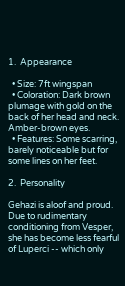1.  Appearance

  • Size: 7ft wingspan
  • Coloration: Dark brown plumage with gold on the back of her head and neck. Amber-brown eyes.
  • Features: Some scarring, barely noticeable but for some lines on her feet.

2.  Personality

Gehazi is aloof and proud. Due to rudimentary conditioning from Vesper, she has become less fearful of Luperci -- which only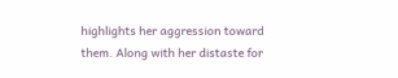highlights her aggression toward them. Along with her distaste for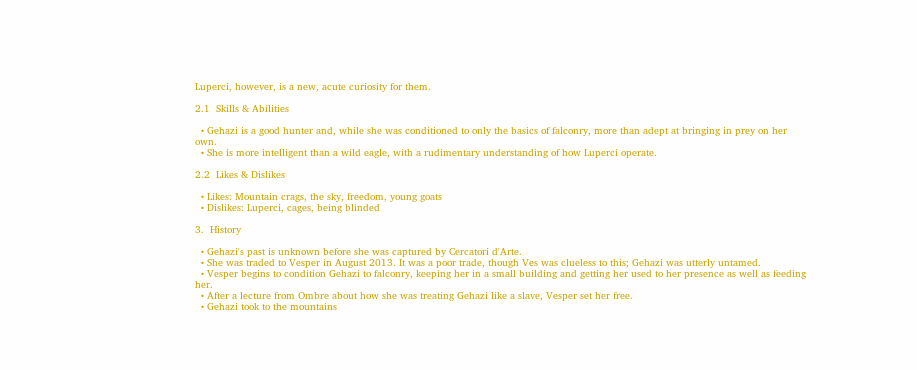Luperci, however, is a new, acute curiosity for them.

2.1  Skills & Abilities

  • Gehazi is a good hunter and, while she was conditioned to only the basics of falconry, more than adept at bringing in prey on her own.
  • She is more intelligent than a wild eagle, with a rudimentary understanding of how Luperci operate.

2.2  Likes & Dislikes

  • Likes: Mountain crags, the sky, freedom, young goats
  • Dislikes: Luperci, cages, being blinded

3.  History

  • Gehazi's past is unknown before she was captured by Cercatori d'Arte.
  • She was traded to Vesper in August 2013. It was a poor trade, though Ves was clueless to this; Gehazi was utterly untamed.
  • Vesper begins to condition Gehazi to falconry, keeping her in a small building and getting her used to her presence as well as feeding her.
  • After a lecture from Ombre about how she was treating Gehazi like a slave, Vesper set her free.
  • Gehazi took to the mountains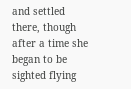and settled there, though after a time she began to be sighted flying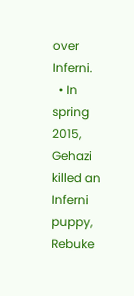over Inferni.
  • In spring 2015, Gehazi killed an Inferni puppy, Rebuke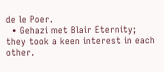de le Poer.
  • Gehazi met Blair Eternity; they took a keen interest in each other.